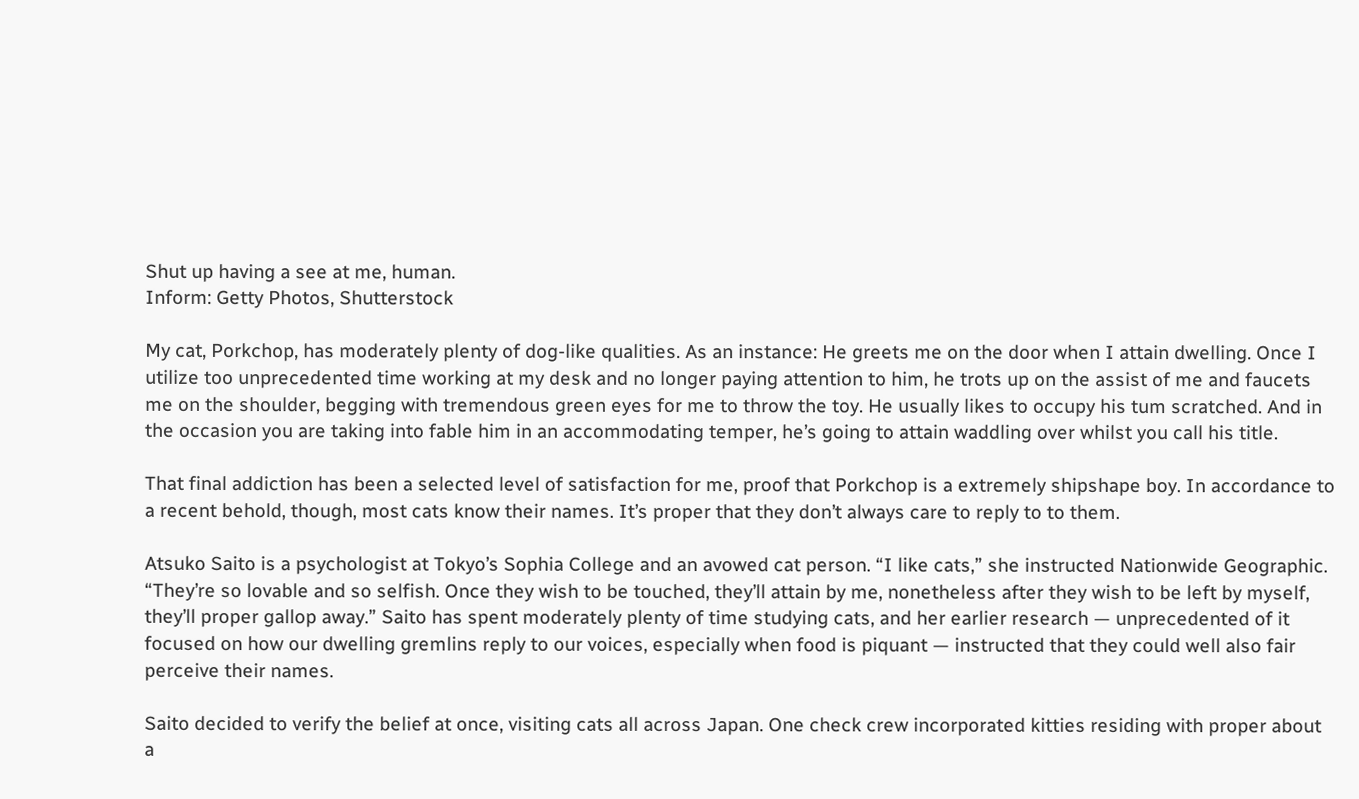Shut up having a see at me, human.
Inform: Getty Photos, Shutterstock

My cat, Porkchop, has moderately plenty of dog-like qualities. As an instance: He greets me on the door when I attain dwelling. Once I utilize too unprecedented time working at my desk and no longer paying attention to him, he trots up on the assist of me and faucets me on the shoulder, begging with tremendous green eyes for me to throw the toy. He usually likes to occupy his tum scratched. And in the occasion you are taking into fable him in an accommodating temper, he’s going to attain waddling over whilst you call his title.

That final addiction has been a selected level of satisfaction for me, proof that Porkchop is a extremely shipshape boy. In accordance to a recent behold, though, most cats know their names. It’s proper that they don’t always care to reply to to them.

Atsuko Saito is a psychologist at Tokyo’s Sophia College and an avowed cat person. “I like cats,” she instructed Nationwide Geographic. “They’re so lovable and so selfish. Once they wish to be touched, they’ll attain by me, nonetheless after they wish to be left by myself, they’ll proper gallop away.” Saito has spent moderately plenty of time studying cats, and her earlier research — unprecedented of it focused on how our dwelling gremlins reply to our voices, especially when food is piquant — instructed that they could well also fair perceive their names.

Saito decided to verify the belief at once, visiting cats all across Japan. One check crew incorporated kitties residing with proper about a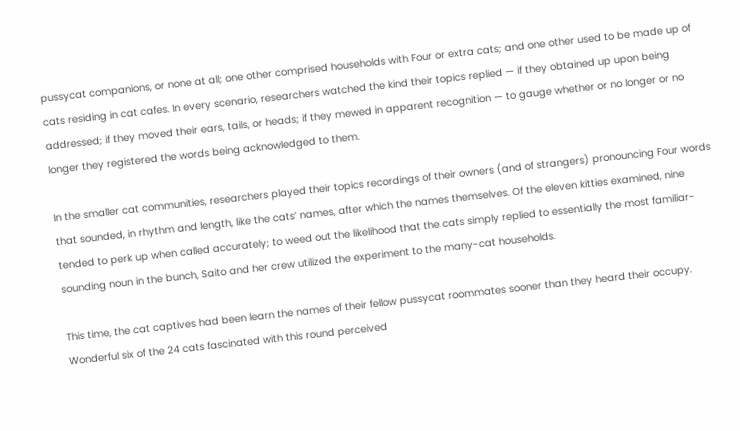pussycat companions, or none at all; one other comprised households with Four or extra cats; and one other used to be made up of cats residing in cat cafes. In every scenario, researchers watched the kind their topics replied — if they obtained up upon being addressed; if they moved their ears, tails, or heads; if they mewed in apparent recognition — to gauge whether or no longer or no longer they registered the words being acknowledged to them.

In the smaller cat communities, researchers played their topics recordings of their owners (and of strangers) pronouncing Four words that sounded, in rhythm and length, like the cats’ names, after which the names themselves. Of the eleven kitties examined, nine tended to perk up when called accurately; to weed out the likelihood that the cats simply replied to essentially the most familiar-sounding noun in the bunch, Saito and her crew utilized the experiment to the many-cat households.

This time, the cat captives had been learn the names of their fellow pussycat roommates sooner than they heard their occupy. Wonderful six of the 24 cats fascinated with this round perceived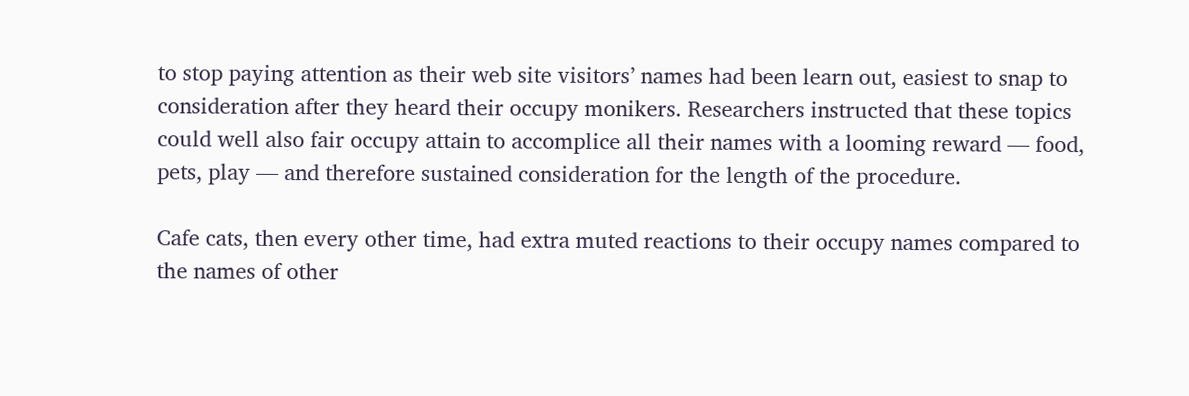to stop paying attention as their web site visitors’ names had been learn out, easiest to snap to consideration after they heard their occupy monikers. Researchers instructed that these topics could well also fair occupy attain to accomplice all their names with a looming reward — food, pets, play — and therefore sustained consideration for the length of the procedure.

Cafe cats, then every other time, had extra muted reactions to their occupy names compared to the names of other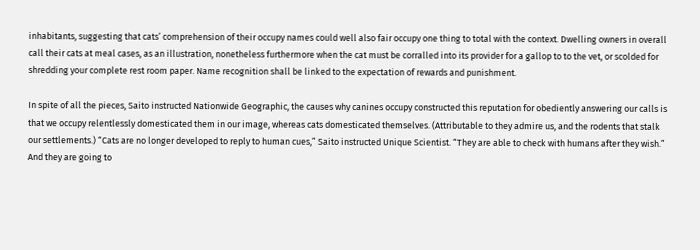inhabitants, suggesting that cats’ comprehension of their occupy names could well also fair occupy one thing to total with the context. Dwelling owners in overall call their cats at meal cases, as an illustration, nonetheless furthermore when the cat must be corralled into its provider for a gallop to to the vet, or scolded for shredding your complete rest room paper. Name recognition shall be linked to the expectation of rewards and punishment.

In spite of all the pieces, Saito instructed Nationwide Geographic, the causes why canines occupy constructed this reputation for obediently answering our calls is that we occupy relentlessly domesticated them in our image, whereas cats domesticated themselves. (Attributable to they admire us, and the rodents that stalk our settlements.) “Cats are no longer developed to reply to human cues,” Saito instructed Unique Scientist. “They are able to check with humans after they wish.” And they are going to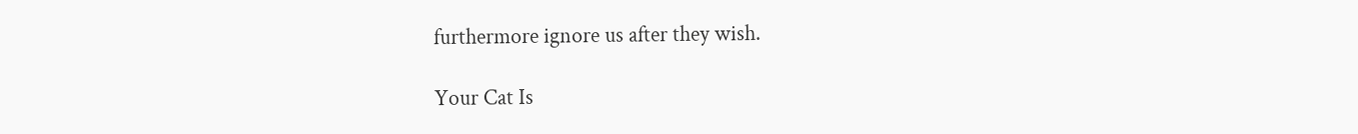furthermore ignore us after they wish.

Your Cat Is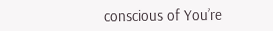conscious of You’re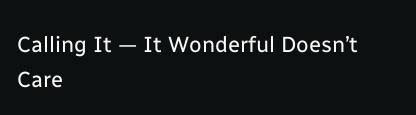Calling It — It Wonderful Doesn’t Care